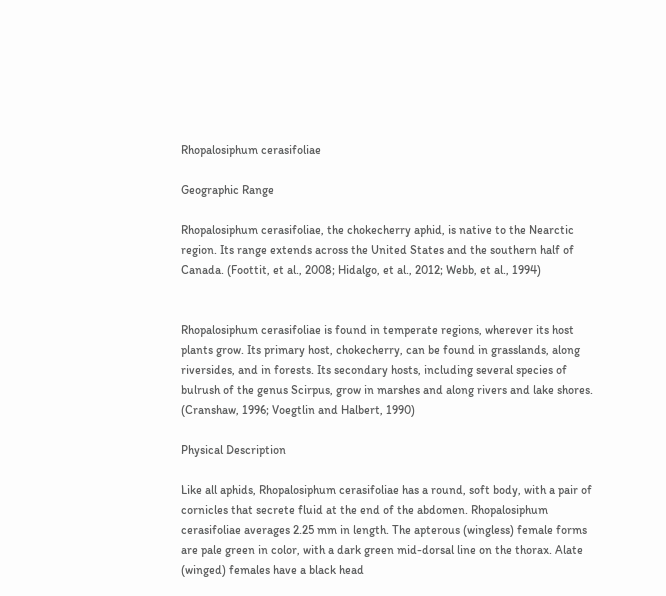Rhopalosiphum cerasifoliae

Geographic Range

Rhopalosiphum cerasifoliae, the chokecherry aphid, is native to the Nearctic region. Its range extends across the United States and the southern half of Canada. (Foottit, et al., 2008; Hidalgo, et al., 2012; Webb, et al., 1994)


Rhopalosiphum cerasifoliae is found in temperate regions, wherever its host plants grow. Its primary host, chokecherry, can be found in grasslands, along riversides, and in forests. Its secondary hosts, including several species of bulrush of the genus Scirpus, grow in marshes and along rivers and lake shores. (Cranshaw, 1996; Voegtlin and Halbert, 1990)

Physical Description

Like all aphids, Rhopalosiphum cerasifoliae has a round, soft body, with a pair of cornicles that secrete fluid at the end of the abdomen. Rhopalosiphum cerasifoliae averages 2.25 mm in length. The apterous (wingless) female forms are pale green in color, with a dark green mid-dorsal line on the thorax. Alate (winged) females have a black head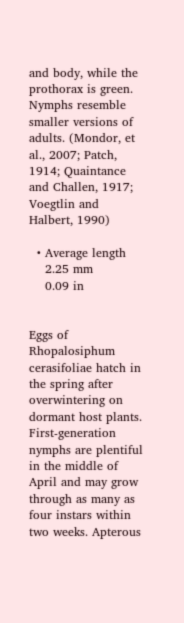and body, while the prothorax is green. Nymphs resemble smaller versions of adults. (Mondor, et al., 2007; Patch, 1914; Quaintance and Challen, 1917; Voegtlin and Halbert, 1990)

  • Average length
    2.25 mm
    0.09 in


Eggs of Rhopalosiphum cerasifoliae hatch in the spring after overwintering on dormant host plants. First-generation nymphs are plentiful in the middle of April and may grow through as many as four instars within two weeks. Apterous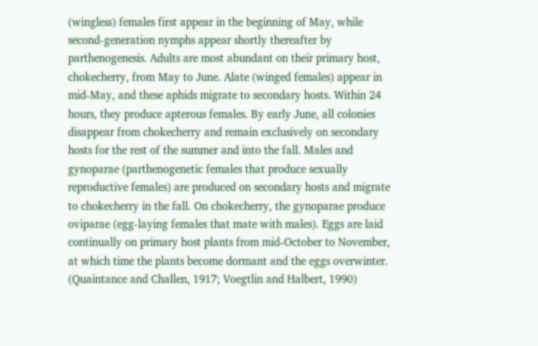(wingless) females first appear in the beginning of May, while second-generation nymphs appear shortly thereafter by parthenogenesis. Adults are most abundant on their primary host, chokecherry, from May to June. Alate (winged females) appear in mid-May, and these aphids migrate to secondary hosts. Within 24 hours, they produce apterous females. By early June, all colonies disappear from chokecherry and remain exclusively on secondary hosts for the rest of the summer and into the fall. Males and gynoparae (parthenogenetic females that produce sexually reproductive females) are produced on secondary hosts and migrate to chokecherry in the fall. On chokecherry, the gynoparae produce oviparae (egg-laying females that mate with males). Eggs are laid continually on primary host plants from mid-October to November, at which time the plants become dormant and the eggs overwinter. (Quaintance and Challen, 1917; Voegtlin and Halbert, 1990)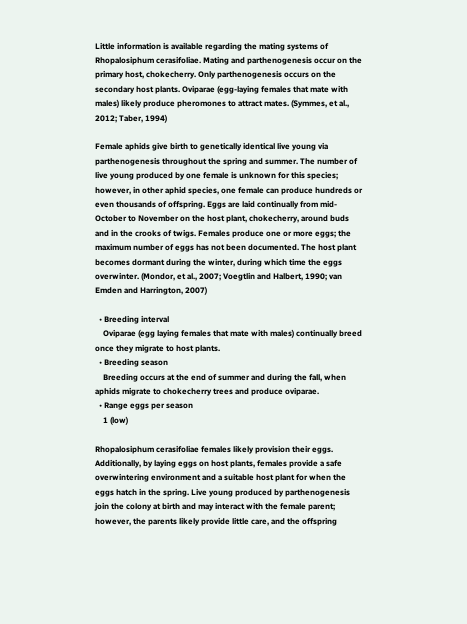Little information is available regarding the mating systems of Rhopalosiphum cerasifoliae. Mating and parthenogenesis occur on the primary host, chokecherry. Only parthenogenesis occurs on the secondary host plants. Oviparae (egg-laying females that mate with males) likely produce pheromones to attract mates. (Symmes, et al., 2012; Taber, 1994)

Female aphids give birth to genetically identical live young via parthenogenesis throughout the spring and summer. The number of live young produced by one female is unknown for this species; however, in other aphid species, one female can produce hundreds or even thousands of offspring. Eggs are laid continually from mid-October to November on the host plant, chokecherry, around buds and in the crooks of twigs. Females produce one or more eggs; the maximum number of eggs has not been documented. The host plant becomes dormant during the winter, during which time the eggs overwinter. (Mondor, et al., 2007; Voegtlin and Halbert, 1990; van Emden and Harrington, 2007)

  • Breeding interval
    Oviparae (egg laying females that mate with males) continually breed once they migrate to host plants.
  • Breeding season
    Breeding occurs at the end of summer and during the fall, when aphids migrate to chokecherry trees and produce oviparae.
  • Range eggs per season
    1 (low)

Rhopalosiphum cerasifoliae females likely provision their eggs. Additionally, by laying eggs on host plants, females provide a safe overwintering environment and a suitable host plant for when the eggs hatch in the spring. Live young produced by parthenogenesis join the colony at birth and may interact with the female parent; however, the parents likely provide little care, and the offspring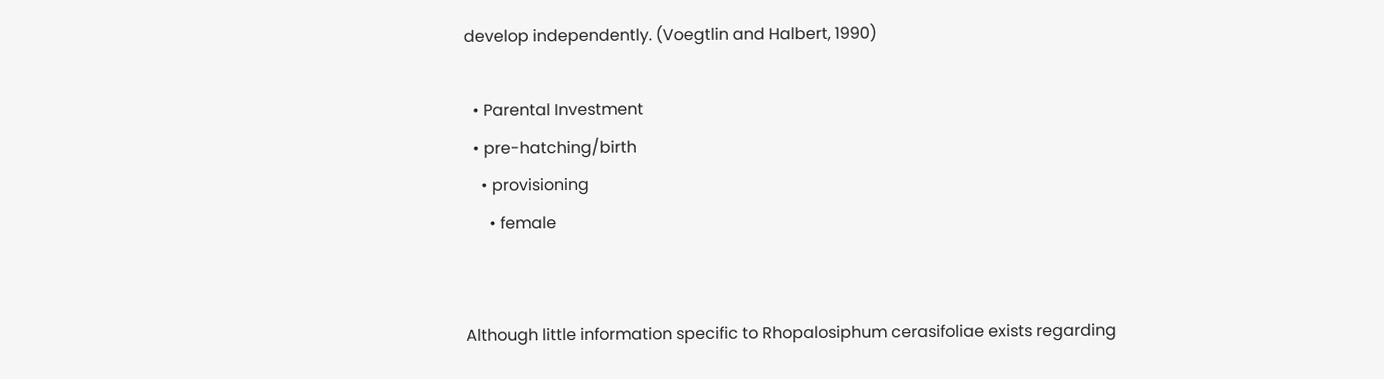develop independently. (Voegtlin and Halbert, 1990)

  • Parental Investment
  • pre-hatching/birth
    • provisioning
      • female


Although little information specific to Rhopalosiphum cerasifoliae exists regarding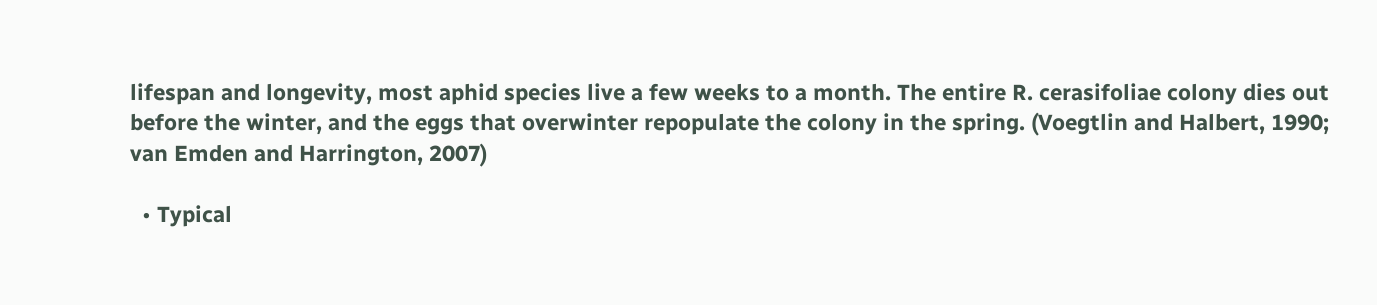lifespan and longevity, most aphid species live a few weeks to a month. The entire R. cerasifoliae colony dies out before the winter, and the eggs that overwinter repopulate the colony in the spring. (Voegtlin and Halbert, 1990; van Emden and Harrington, 2007)

  • Typical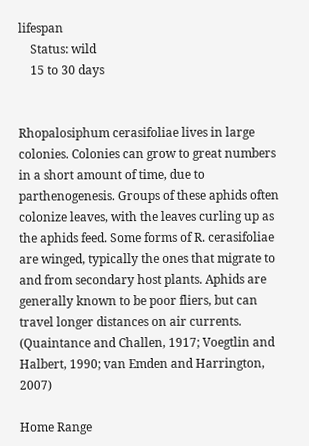lifespan
    Status: wild
    15 to 30 days


Rhopalosiphum cerasifoliae lives in large colonies. Colonies can grow to great numbers in a short amount of time, due to parthenogenesis. Groups of these aphids often colonize leaves, with the leaves curling up as the aphids feed. Some forms of R. cerasifoliae are winged, typically the ones that migrate to and from secondary host plants. Aphids are generally known to be poor fliers, but can travel longer distances on air currents. (Quaintance and Challen, 1917; Voegtlin and Halbert, 1990; van Emden and Harrington, 2007)

Home Range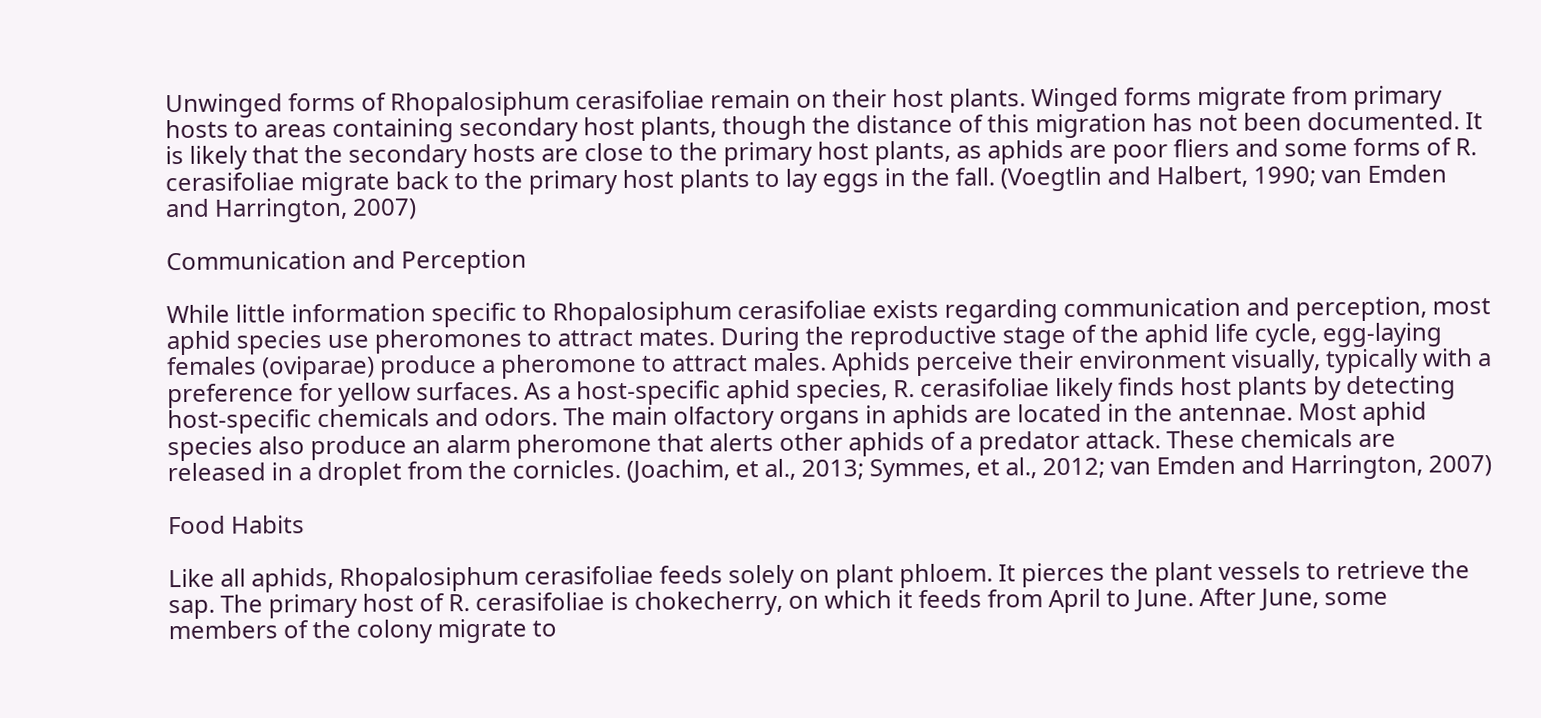Unwinged forms of Rhopalosiphum cerasifoliae remain on their host plants. Winged forms migrate from primary hosts to areas containing secondary host plants, though the distance of this migration has not been documented. It is likely that the secondary hosts are close to the primary host plants, as aphids are poor fliers and some forms of R. cerasifoliae migrate back to the primary host plants to lay eggs in the fall. (Voegtlin and Halbert, 1990; van Emden and Harrington, 2007)

Communication and Perception

While little information specific to Rhopalosiphum cerasifoliae exists regarding communication and perception, most aphid species use pheromones to attract mates. During the reproductive stage of the aphid life cycle, egg-laying females (oviparae) produce a pheromone to attract males. Aphids perceive their environment visually, typically with a preference for yellow surfaces. As a host-specific aphid species, R. cerasifoliae likely finds host plants by detecting host-specific chemicals and odors. The main olfactory organs in aphids are located in the antennae. Most aphid species also produce an alarm pheromone that alerts other aphids of a predator attack. These chemicals are released in a droplet from the cornicles. (Joachim, et al., 2013; Symmes, et al., 2012; van Emden and Harrington, 2007)

Food Habits

Like all aphids, Rhopalosiphum cerasifoliae feeds solely on plant phloem. It pierces the plant vessels to retrieve the sap. The primary host of R. cerasifoliae is chokecherry, on which it feeds from April to June. After June, some members of the colony migrate to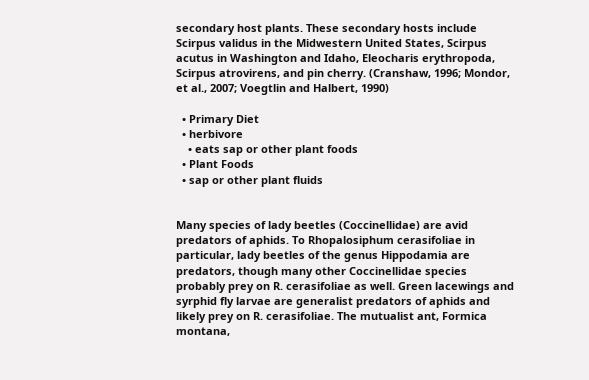secondary host plants. These secondary hosts include Scirpus validus in the Midwestern United States, Scirpus acutus in Washington and Idaho, Eleocharis erythropoda, Scirpus atrovirens, and pin cherry. (Cranshaw, 1996; Mondor, et al., 2007; Voegtlin and Halbert, 1990)

  • Primary Diet
  • herbivore
    • eats sap or other plant foods
  • Plant Foods
  • sap or other plant fluids


Many species of lady beetles (Coccinellidae) are avid predators of aphids. To Rhopalosiphum cerasifoliae in particular, lady beetles of the genus Hippodamia are predators, though many other Coccinellidae species probably prey on R. cerasifoliae as well. Green lacewings and syrphid fly larvae are generalist predators of aphids and likely prey on R. cerasifoliae. The mutualist ant, Formica montana,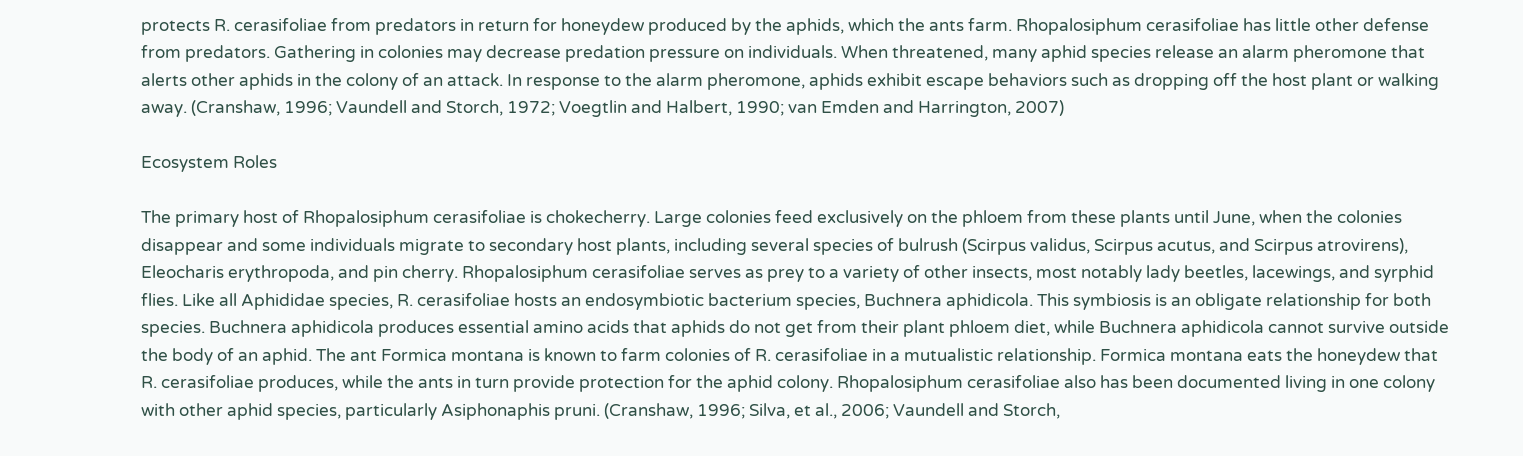protects R. cerasifoliae from predators in return for honeydew produced by the aphids, which the ants farm. Rhopalosiphum cerasifoliae has little other defense from predators. Gathering in colonies may decrease predation pressure on individuals. When threatened, many aphid species release an alarm pheromone that alerts other aphids in the colony of an attack. In response to the alarm pheromone, aphids exhibit escape behaviors such as dropping off the host plant or walking away. (Cranshaw, 1996; Vaundell and Storch, 1972; Voegtlin and Halbert, 1990; van Emden and Harrington, 2007)

Ecosystem Roles

The primary host of Rhopalosiphum cerasifoliae is chokecherry. Large colonies feed exclusively on the phloem from these plants until June, when the colonies disappear and some individuals migrate to secondary host plants, including several species of bulrush (Scirpus validus, Scirpus acutus, and Scirpus atrovirens), Eleocharis erythropoda, and pin cherry. Rhopalosiphum cerasifoliae serves as prey to a variety of other insects, most notably lady beetles, lacewings, and syrphid flies. Like all Aphididae species, R. cerasifoliae hosts an endosymbiotic bacterium species, Buchnera aphidicola. This symbiosis is an obligate relationship for both species. Buchnera aphidicola produces essential amino acids that aphids do not get from their plant phloem diet, while Buchnera aphidicola cannot survive outside the body of an aphid. The ant Formica montana is known to farm colonies of R. cerasifoliae in a mutualistic relationship. Formica montana eats the honeydew that R. cerasifoliae produces, while the ants in turn provide protection for the aphid colony. Rhopalosiphum cerasifoliae also has been documented living in one colony with other aphid species, particularly Asiphonaphis pruni. (Cranshaw, 1996; Silva, et al., 2006; Vaundell and Storch,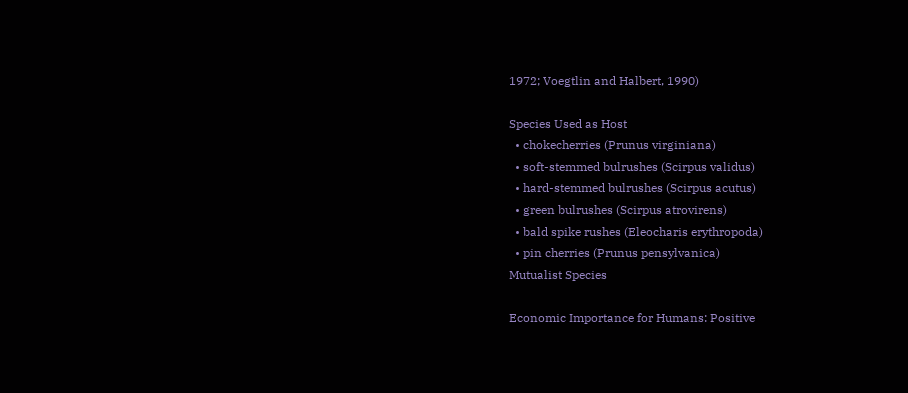1972; Voegtlin and Halbert, 1990)

Species Used as Host
  • chokecherries (Prunus virginiana)
  • soft-stemmed bulrushes (Scirpus validus)
  • hard-stemmed bulrushes (Scirpus acutus)
  • green bulrushes (Scirpus atrovirens)
  • bald spike rushes (Eleocharis erythropoda)
  • pin cherries (Prunus pensylvanica)
Mutualist Species

Economic Importance for Humans: Positive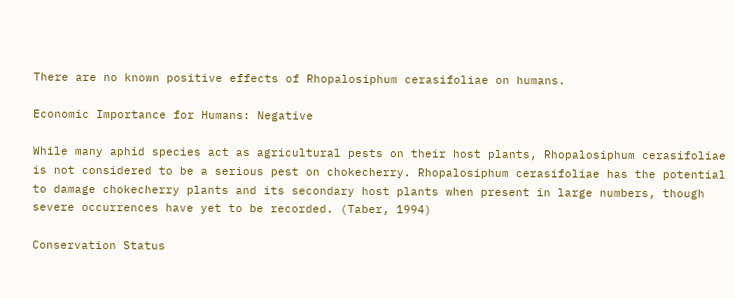There are no known positive effects of Rhopalosiphum cerasifoliae on humans.

Economic Importance for Humans: Negative

While many aphid species act as agricultural pests on their host plants, Rhopalosiphum cerasifoliae is not considered to be a serious pest on chokecherry. Rhopalosiphum cerasifoliae has the potential to damage chokecherry plants and its secondary host plants when present in large numbers, though severe occurrences have yet to be recorded. (Taber, 1994)

Conservation Status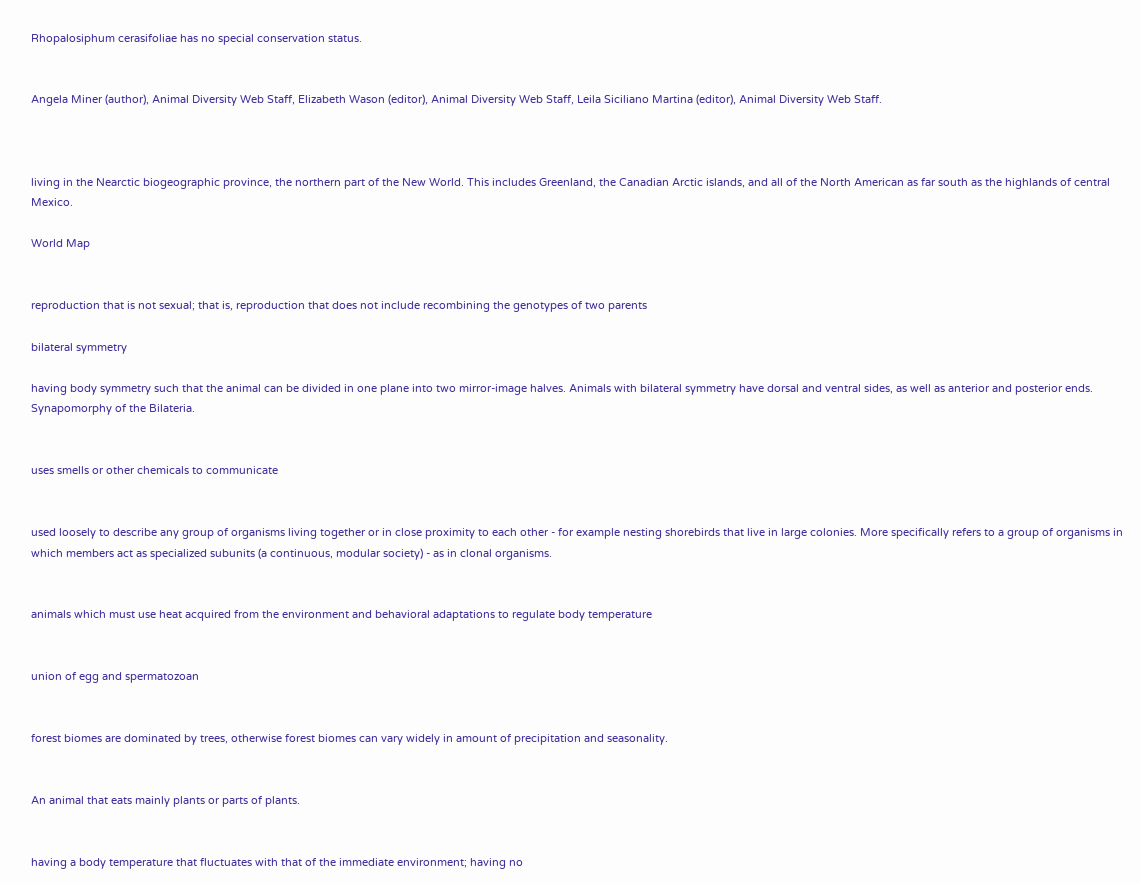Rhopalosiphum cerasifoliae has no special conservation status.


Angela Miner (author), Animal Diversity Web Staff, Elizabeth Wason (editor), Animal Diversity Web Staff, Leila Siciliano Martina (editor), Animal Diversity Web Staff.



living in the Nearctic biogeographic province, the northern part of the New World. This includes Greenland, the Canadian Arctic islands, and all of the North American as far south as the highlands of central Mexico.

World Map


reproduction that is not sexual; that is, reproduction that does not include recombining the genotypes of two parents

bilateral symmetry

having body symmetry such that the animal can be divided in one plane into two mirror-image halves. Animals with bilateral symmetry have dorsal and ventral sides, as well as anterior and posterior ends. Synapomorphy of the Bilateria.


uses smells or other chemicals to communicate


used loosely to describe any group of organisms living together or in close proximity to each other - for example nesting shorebirds that live in large colonies. More specifically refers to a group of organisms in which members act as specialized subunits (a continuous, modular society) - as in clonal organisms.


animals which must use heat acquired from the environment and behavioral adaptations to regulate body temperature


union of egg and spermatozoan


forest biomes are dominated by trees, otherwise forest biomes can vary widely in amount of precipitation and seasonality.


An animal that eats mainly plants or parts of plants.


having a body temperature that fluctuates with that of the immediate environment; having no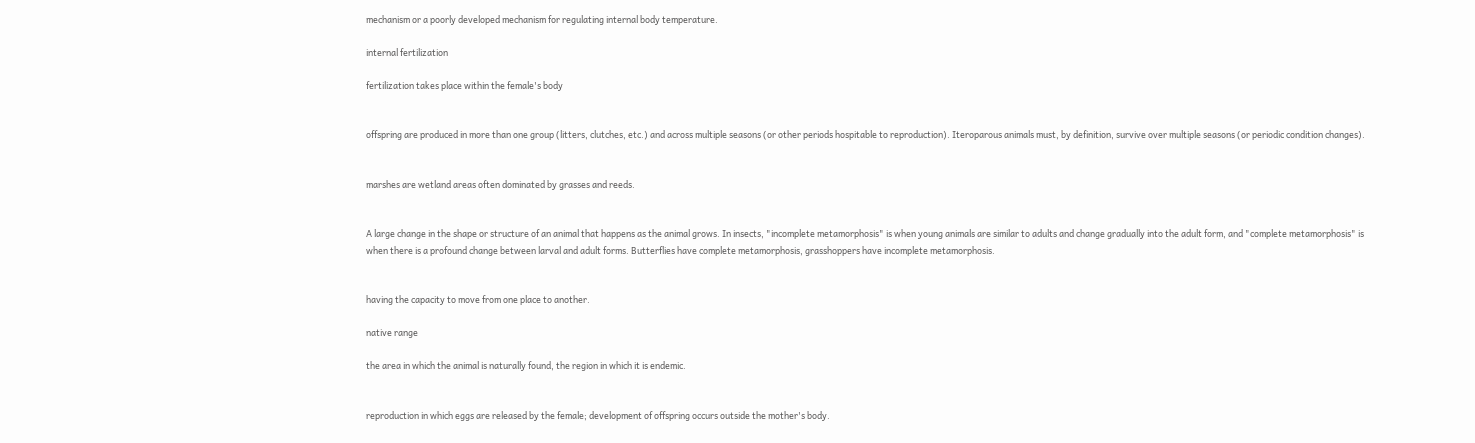mechanism or a poorly developed mechanism for regulating internal body temperature.

internal fertilization

fertilization takes place within the female's body


offspring are produced in more than one group (litters, clutches, etc.) and across multiple seasons (or other periods hospitable to reproduction). Iteroparous animals must, by definition, survive over multiple seasons (or periodic condition changes).


marshes are wetland areas often dominated by grasses and reeds.


A large change in the shape or structure of an animal that happens as the animal grows. In insects, "incomplete metamorphosis" is when young animals are similar to adults and change gradually into the adult form, and "complete metamorphosis" is when there is a profound change between larval and adult forms. Butterflies have complete metamorphosis, grasshoppers have incomplete metamorphosis.


having the capacity to move from one place to another.

native range

the area in which the animal is naturally found, the region in which it is endemic.


reproduction in which eggs are released by the female; development of offspring occurs outside the mother's body.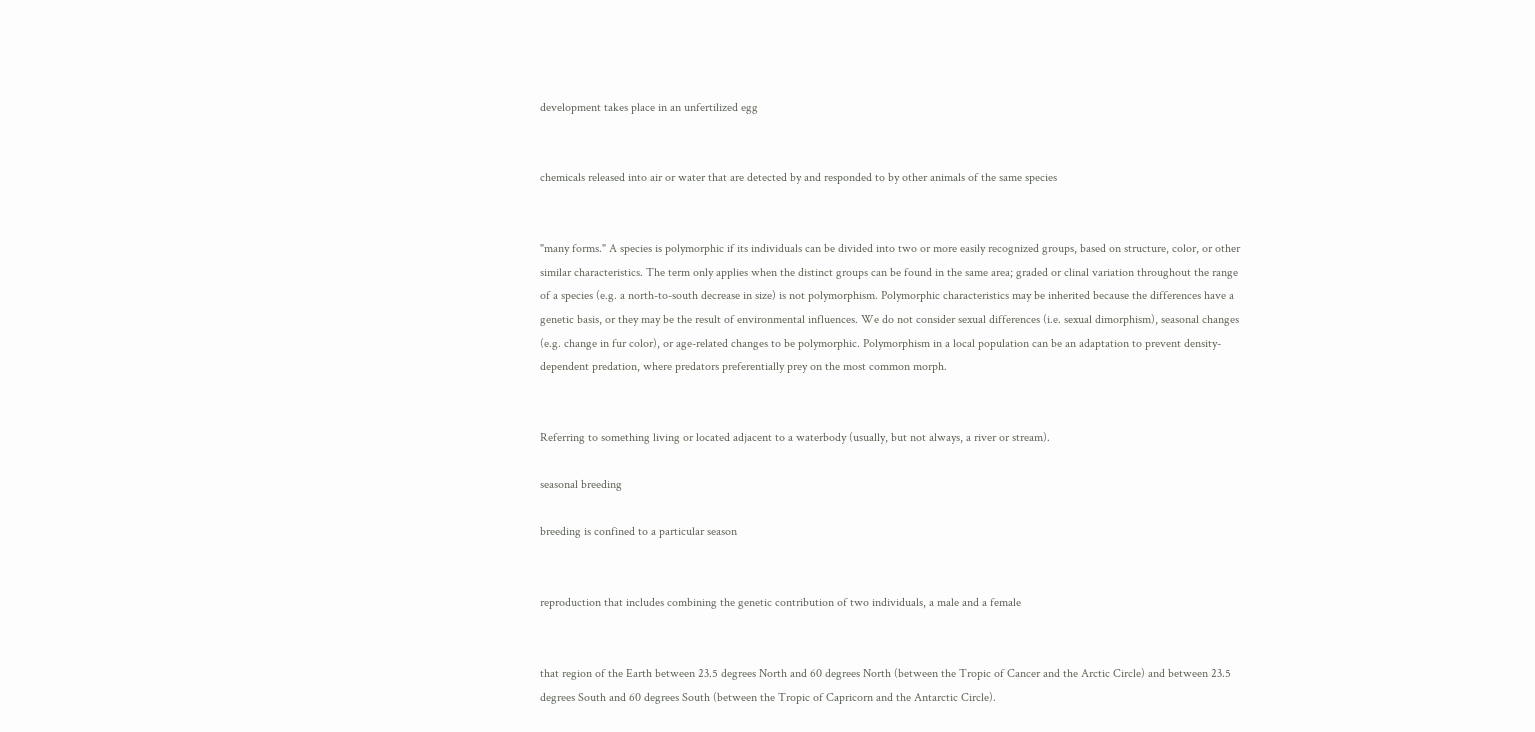development takes place in an unfertilized egg


chemicals released into air or water that are detected by and responded to by other animals of the same species


"many forms." A species is polymorphic if its individuals can be divided into two or more easily recognized groups, based on structure, color, or other similar characteristics. The term only applies when the distinct groups can be found in the same area; graded or clinal variation throughout the range of a species (e.g. a north-to-south decrease in size) is not polymorphism. Polymorphic characteristics may be inherited because the differences have a genetic basis, or they may be the result of environmental influences. We do not consider sexual differences (i.e. sexual dimorphism), seasonal changes (e.g. change in fur color), or age-related changes to be polymorphic. Polymorphism in a local population can be an adaptation to prevent density-dependent predation, where predators preferentially prey on the most common morph.


Referring to something living or located adjacent to a waterbody (usually, but not always, a river or stream).

seasonal breeding

breeding is confined to a particular season


reproduction that includes combining the genetic contribution of two individuals, a male and a female


that region of the Earth between 23.5 degrees North and 60 degrees North (between the Tropic of Cancer and the Arctic Circle) and between 23.5 degrees South and 60 degrees South (between the Tropic of Capricorn and the Antarctic Circle).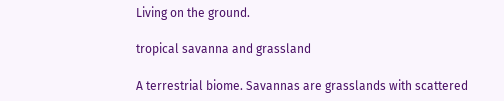Living on the ground.

tropical savanna and grassland

A terrestrial biome. Savannas are grasslands with scattered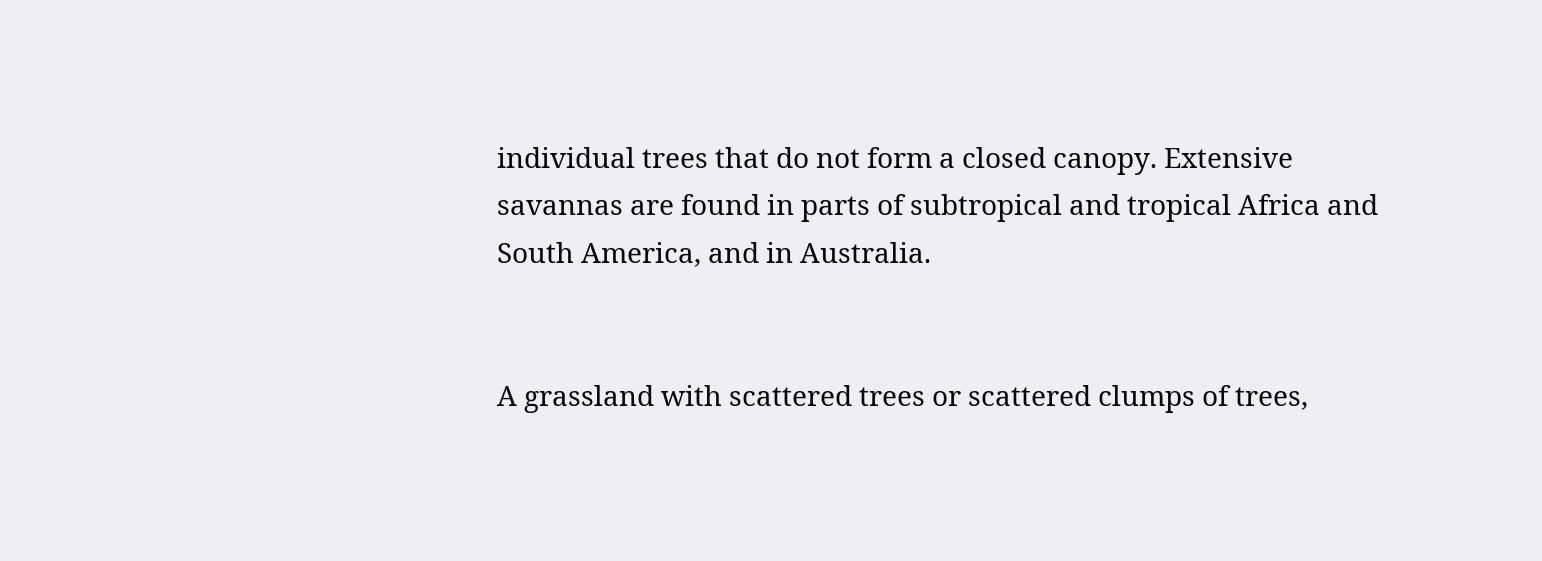individual trees that do not form a closed canopy. Extensive savannas are found in parts of subtropical and tropical Africa and South America, and in Australia.


A grassland with scattered trees or scattered clumps of trees,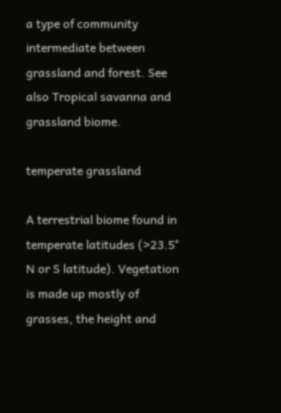a type of community intermediate between grassland and forest. See also Tropical savanna and grassland biome.

temperate grassland

A terrestrial biome found in temperate latitudes (>23.5° N or S latitude). Vegetation is made up mostly of grasses, the height and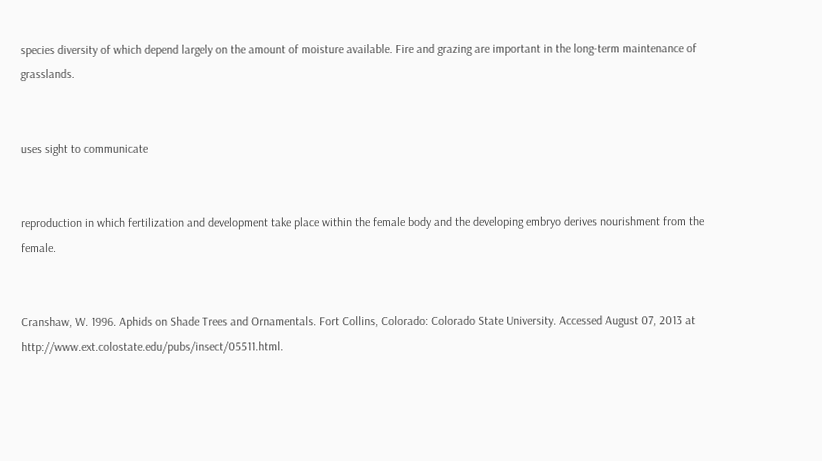species diversity of which depend largely on the amount of moisture available. Fire and grazing are important in the long-term maintenance of grasslands.


uses sight to communicate


reproduction in which fertilization and development take place within the female body and the developing embryo derives nourishment from the female.


Cranshaw, W. 1996. Aphids on Shade Trees and Ornamentals. Fort Collins, Colorado: Colorado State University. Accessed August 07, 2013 at http://www.ext.colostate.edu/pubs/insect/05511.html.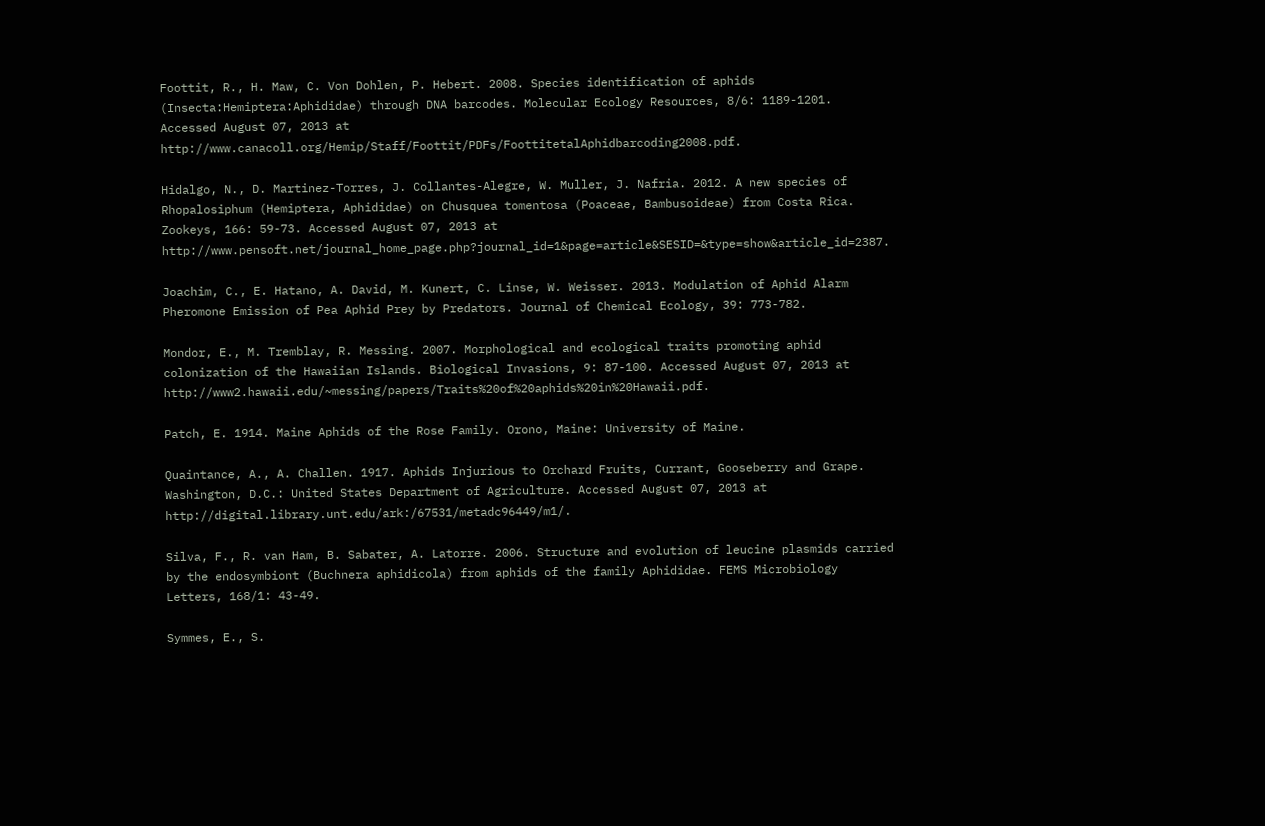Foottit, R., H. Maw, C. Von Dohlen, P. Hebert. 2008. Species identification of aphids (Insecta:Hemiptera:Aphididae) through DNA barcodes. Molecular Ecology Resources, 8/6: 1189-1201. Accessed August 07, 2013 at http://www.canacoll.org/Hemip/Staff/Foottit/PDFs/FoottitetalAphidbarcoding2008.pdf.

Hidalgo, N., D. Martinez-Torres, J. Collantes-Alegre, W. Muller, J. Nafria. 2012. A new species of Rhopalosiphum (Hemiptera, Aphididae) on Chusquea tomentosa (Poaceae, Bambusoideae) from Costa Rica. Zookeys, 166: 59-73. Accessed August 07, 2013 at http://www.pensoft.net/journal_home_page.php?journal_id=1&page=article&SESID=&type=show&article_id=2387.

Joachim, C., E. Hatano, A. David, M. Kunert, C. Linse, W. Weisser. 2013. Modulation of Aphid Alarm Pheromone Emission of Pea Aphid Prey by Predators. Journal of Chemical Ecology, 39: 773-782.

Mondor, E., M. Tremblay, R. Messing. 2007. Morphological and ecological traits promoting aphid colonization of the Hawaiian Islands. Biological Invasions, 9: 87-100. Accessed August 07, 2013 at http://www2.hawaii.edu/~messing/papers/Traits%20of%20aphids%20in%20Hawaii.pdf.

Patch, E. 1914. Maine Aphids of the Rose Family. Orono, Maine: University of Maine.

Quaintance, A., A. Challen. 1917. Aphids Injurious to Orchard Fruits, Currant, Gooseberry and Grape. Washington, D.C.: United States Department of Agriculture. Accessed August 07, 2013 at http://digital.library.unt.edu/ark:/67531/metadc96449/m1/.

Silva, F., R. van Ham, B. Sabater, A. Latorre. 2006. Structure and evolution of leucine plasmids carried by the endosymbiont (Buchnera aphidicola) from aphids of the family Aphididae. FEMS Microbiology Letters, 168/1: 43-49.

Symmes, E., S.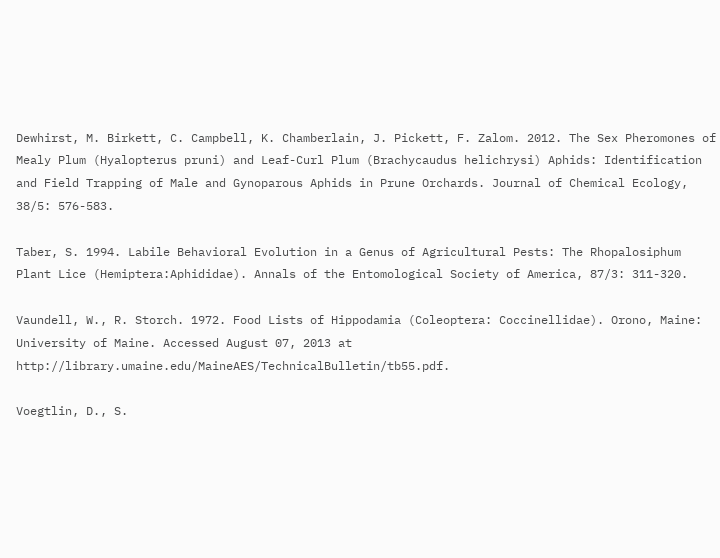Dewhirst, M. Birkett, C. Campbell, K. Chamberlain, J. Pickett, F. Zalom. 2012. The Sex Pheromones of Mealy Plum (Hyalopterus pruni) and Leaf-Curl Plum (Brachycaudus helichrysi) Aphids: Identification and Field Trapping of Male and Gynoparous Aphids in Prune Orchards. Journal of Chemical Ecology, 38/5: 576-583.

Taber, S. 1994. Labile Behavioral Evolution in a Genus of Agricultural Pests: The Rhopalosiphum Plant Lice (Hemiptera:Aphididae). Annals of the Entomological Society of America, 87/3: 311-320.

Vaundell, W., R. Storch. 1972. Food Lists of Hippodamia (Coleoptera: Coccinellidae). Orono, Maine: University of Maine. Accessed August 07, 2013 at http://library.umaine.edu/MaineAES/TechnicalBulletin/tb55.pdf.

Voegtlin, D., S.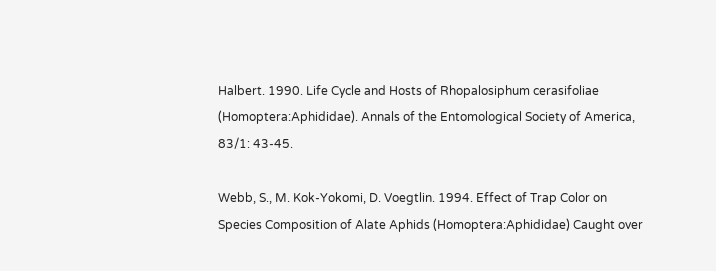Halbert. 1990. Life Cycle and Hosts of Rhopalosiphum cerasifoliae (Homoptera:Aphididae). Annals of the Entomological Society of America, 83/1: 43-45.

Webb, S., M. Kok-Yokomi, D. Voegtlin. 1994. Effect of Trap Color on Species Composition of Alate Aphids (Homoptera:Aphididae) Caught over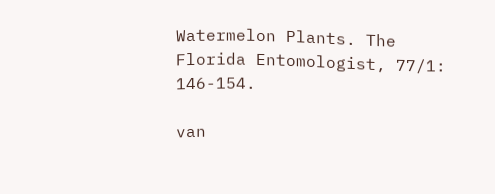Watermelon Plants. The Florida Entomologist, 77/1: 146-154.

van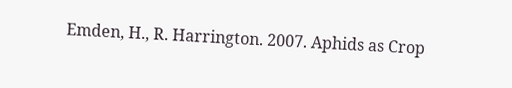Emden, H., R. Harrington. 2007. Aphids as Crop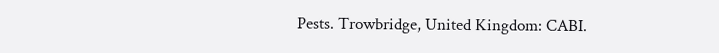Pests. Trowbridge, United Kingdom: CABI.